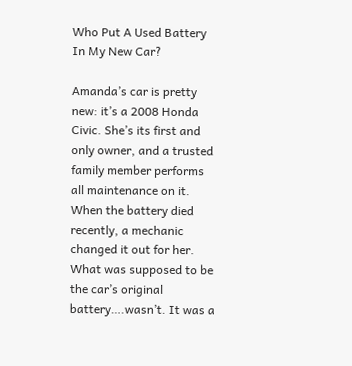Who Put A Used Battery In My New Car?

Amanda’s car is pretty new: it’s a 2008 Honda Civic. She’s its first and only owner, and a trusted family member performs all maintenance on it. When the battery died recently, a mechanic changed it out for her. What was supposed to be the car’s original battery….wasn’t. It was a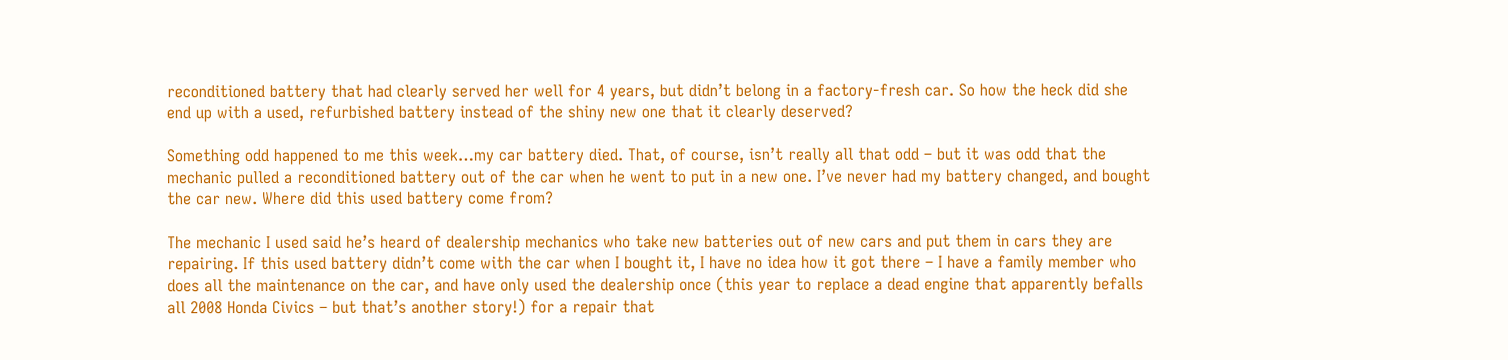reconditioned battery that had clearly served her well for 4 years, but didn’t belong in a factory-fresh car. So how the heck did she end up with a used, refurbished battery instead of the shiny new one that it clearly deserved?

Something odd happened to me this week…my car battery died. That, of course, isn’t really all that odd – but it was odd that the mechanic pulled a reconditioned battery out of the car when he went to put in a new one. I’ve never had my battery changed, and bought the car new. Where did this used battery come from?

The mechanic I used said he’s heard of dealership mechanics who take new batteries out of new cars and put them in cars they are repairing. If this used battery didn’t come with the car when I bought it, I have no idea how it got there – I have a family member who does all the maintenance on the car, and have only used the dealership once (this year to replace a dead engine that apparently befalls all 2008 Honda Civics – but that’s another story!) for a repair that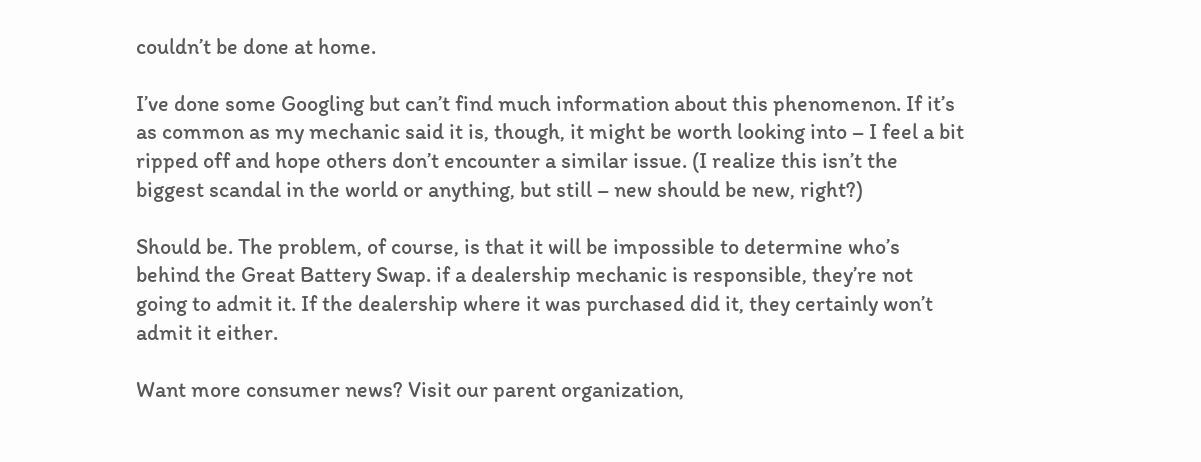couldn’t be done at home.

I’ve done some Googling but can’t find much information about this phenomenon. If it’s as common as my mechanic said it is, though, it might be worth looking into – I feel a bit ripped off and hope others don’t encounter a similar issue. (I realize this isn’t the biggest scandal in the world or anything, but still – new should be new, right?)

Should be. The problem, of course, is that it will be impossible to determine who’s behind the Great Battery Swap. if a dealership mechanic is responsible, they’re not going to admit it. If the dealership where it was purchased did it, they certainly won’t admit it either.

Want more consumer news? Visit our parent organization,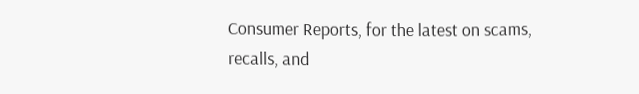Consumer Reports, for the latest on scams, recalls, and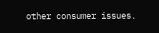other consumer issues.